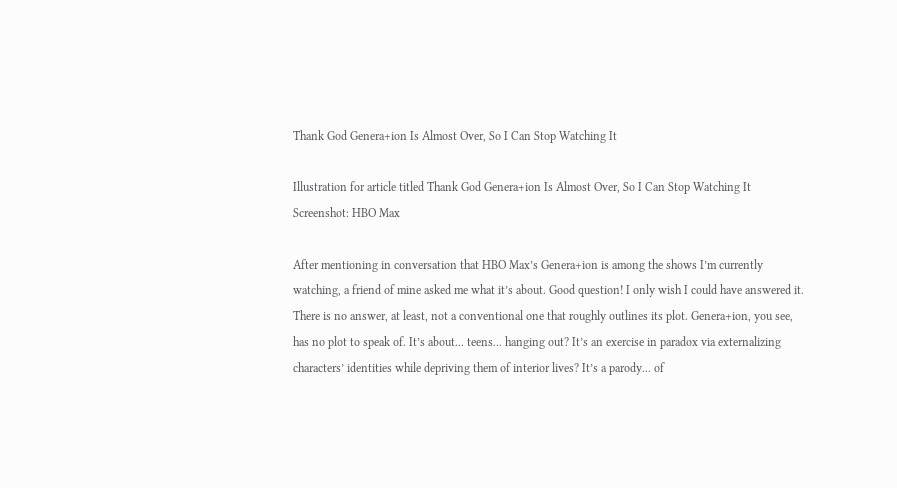Thank God Genera+ion Is Almost Over, So I Can Stop Watching It

Illustration for article titled Thank God Genera+ion Is Almost Over, So I Can Stop Watching It
Screenshot: HBO Max

After mentioning in conversation that HBO Max’s Genera+ion is among the shows I’m currently watching, a friend of mine asked me what it’s about. Good question! I only wish I could have answered it. There is no answer, at least, not a conventional one that roughly outlines its plot. Genera+ion, you see, has no plot to speak of. It’s about... teens... hanging out? It’s an exercise in paradox via externalizing characters’ identities while depriving them of interior lives? It’s a parody... of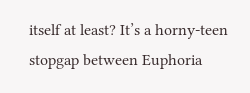itself at least? It’s a horny-teen stopgap between Euphoria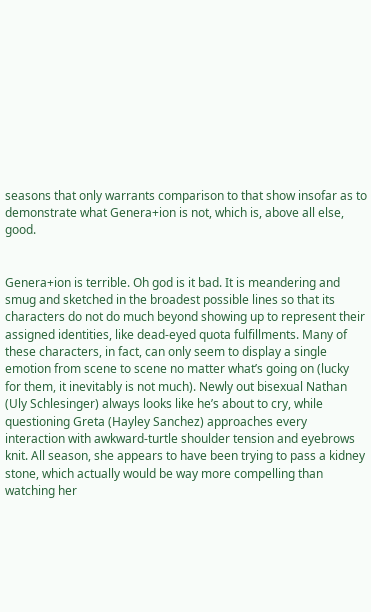seasons that only warrants comparison to that show insofar as to demonstrate what Genera+ion is not, which is, above all else, good.


Genera+ion is terrible. Oh god is it bad. It is meandering and smug and sketched in the broadest possible lines so that its characters do not do much beyond showing up to represent their assigned identities, like dead-eyed quota fulfillments. Many of these characters, in fact, can only seem to display a single emotion from scene to scene no matter what’s going on (lucky for them, it inevitably is not much). Newly out bisexual Nathan (Uly Schlesinger) always looks like he’s about to cry, while questioning Greta (Hayley Sanchez) approaches every interaction with awkward-turtle shoulder tension and eyebrows knit. All season, she appears to have been trying to pass a kidney stone, which actually would be way more compelling than watching her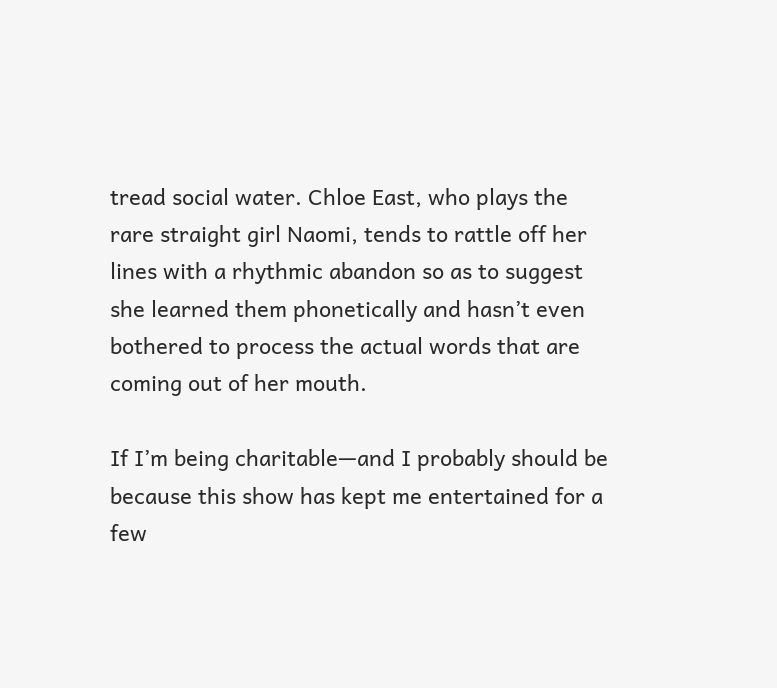tread social water. Chloe East, who plays the rare straight girl Naomi, tends to rattle off her lines with a rhythmic abandon so as to suggest she learned them phonetically and hasn’t even bothered to process the actual words that are coming out of her mouth.

If I’m being charitable—and I probably should be because this show has kept me entertained for a few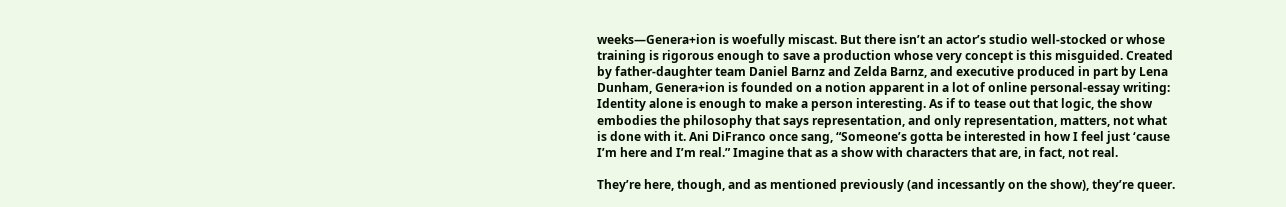weeks—Genera+ion is woefully miscast. But there isn’t an actor’s studio well-stocked or whose training is rigorous enough to save a production whose very concept is this misguided. Created by father-daughter team Daniel Barnz and Zelda Barnz, and executive produced in part by Lena Dunham, Genera+ion is founded on a notion apparent in a lot of online personal-essay writing: Identity alone is enough to make a person interesting. As if to tease out that logic, the show embodies the philosophy that says representation, and only representation, matters, not what is done with it. Ani DiFranco once sang, “Someone’s gotta be interested in how I feel just ‘cause I’m here and I’m real.” Imagine that as a show with characters that are, in fact, not real.

They’re here, though, and as mentioned previously (and incessantly on the show), they’re queer.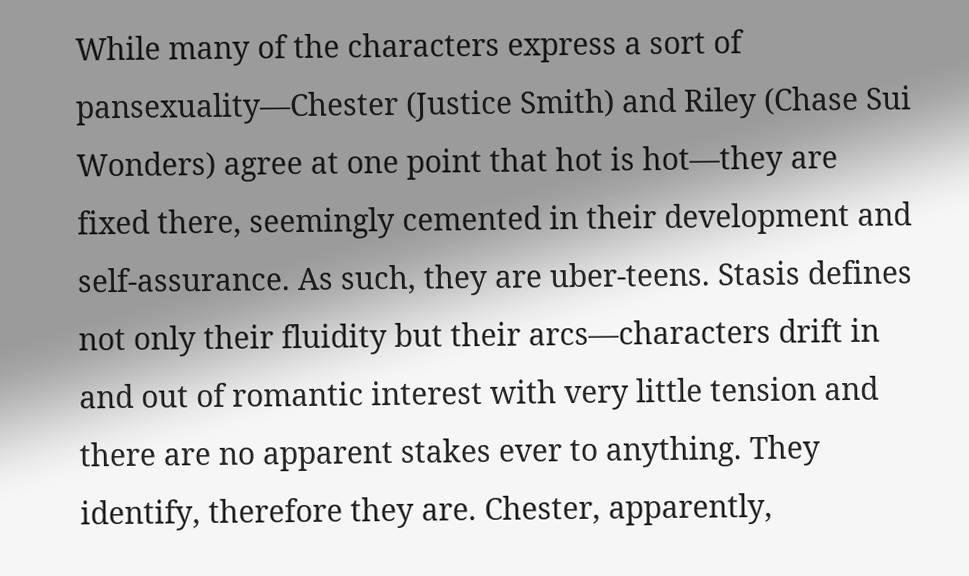While many of the characters express a sort of pansexuality—Chester (Justice Smith) and Riley (Chase Sui Wonders) agree at one point that hot is hot—they are fixed there, seemingly cemented in their development and self-assurance. As such, they are uber-teens. Stasis defines not only their fluidity but their arcs—characters drift in and out of romantic interest with very little tension and there are no apparent stakes ever to anything. They identify, therefore they are. Chester, apparently,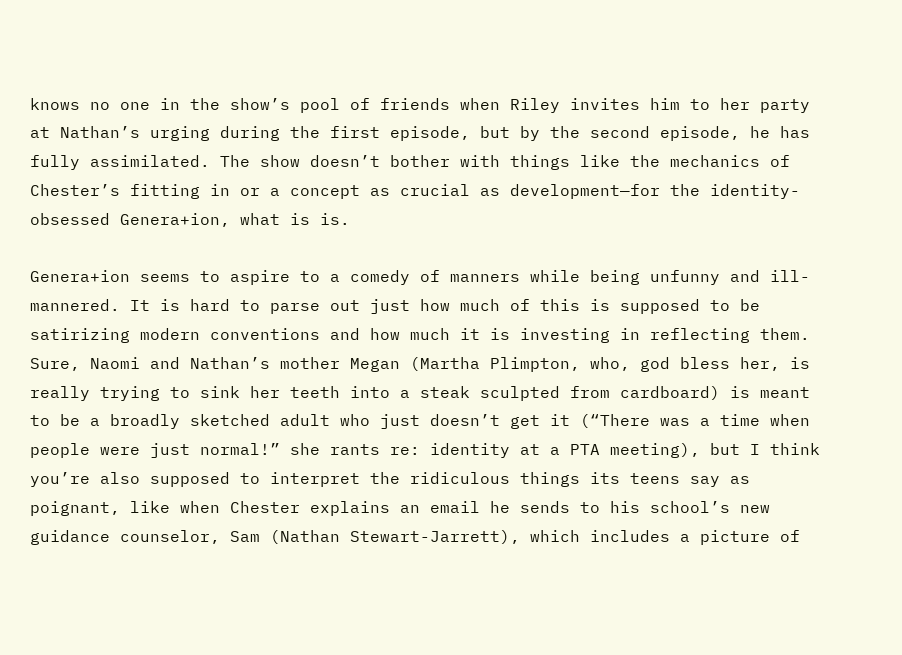knows no one in the show’s pool of friends when Riley invites him to her party at Nathan’s urging during the first episode, but by the second episode, he has fully assimilated. The show doesn’t bother with things like the mechanics of Chester’s fitting in or a concept as crucial as development—for the identity-obsessed Genera+ion, what is is.

Genera+ion seems to aspire to a comedy of manners while being unfunny and ill-mannered. It is hard to parse out just how much of this is supposed to be satirizing modern conventions and how much it is investing in reflecting them. Sure, Naomi and Nathan’s mother Megan (Martha Plimpton, who, god bless her, is really trying to sink her teeth into a steak sculpted from cardboard) is meant to be a broadly sketched adult who just doesn’t get it (“There was a time when people were just normal!” she rants re: identity at a PTA meeting), but I think you’re also supposed to interpret the ridiculous things its teens say as poignant, like when Chester explains an email he sends to his school’s new guidance counselor, Sam (Nathan Stewart-Jarrett), which includes a picture of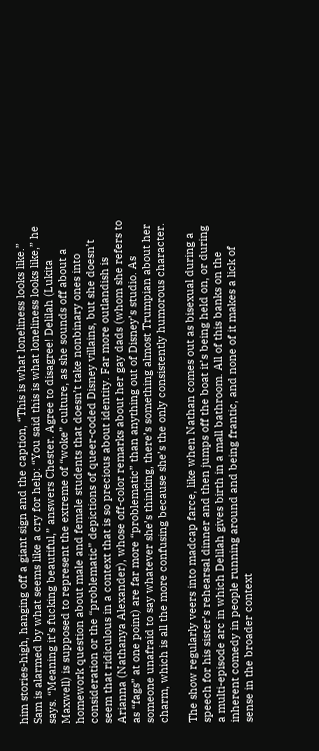him stories-high, hanging off a giant sign and the caption, “This is what loneliness looks like.” Sam is alarmed by what seems like a cry for help: “You said this is what loneliness looks like,” he says. “Meaning it’s fucking beautiful,” answers Chester. Agree to disagree! Delilah (Lukita Maxwell) is supposed to represent the extreme of “woke” culture, as she sounds off about a homework question about male and female students that doesn’t take nonbinary ones into consideration or the “problematic” depictions of queer-coded Disney villains, but she doesn’t seem that ridiculous in a context that is so precious about identity. Far more outlandish is Arianna (Nathanya Alexander), whose off-color remarks about her gay dads (whom she refers to as “fags” at one point) are far more “problematic” than anything out of Disney’s studio. As someone unafraid to say whatever she’s thinking, there’s something almost Trumpian about her charm, which is all the more confusing because she’s the only consistently humorous character.

The show regularly veers into madcap farce, like when Nathan comes out as bisexual during a speech for his sister’s rehearsal dinner and then jumps off the boat it’s being held on, or during a multi-episode arc in which Delilah gives birth in a mall bathroom. All of this banks on the inherent comedy in people running around and being frantic, and none of it makes a lick of sense in the broader context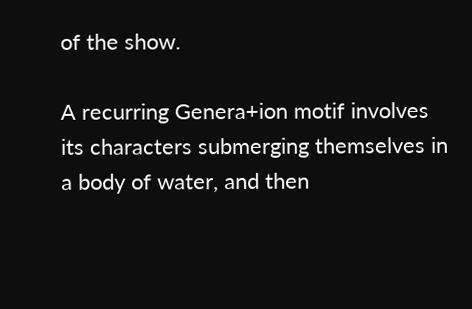of the show.

A recurring Genera+ion motif involves its characters submerging themselves in a body of water, and then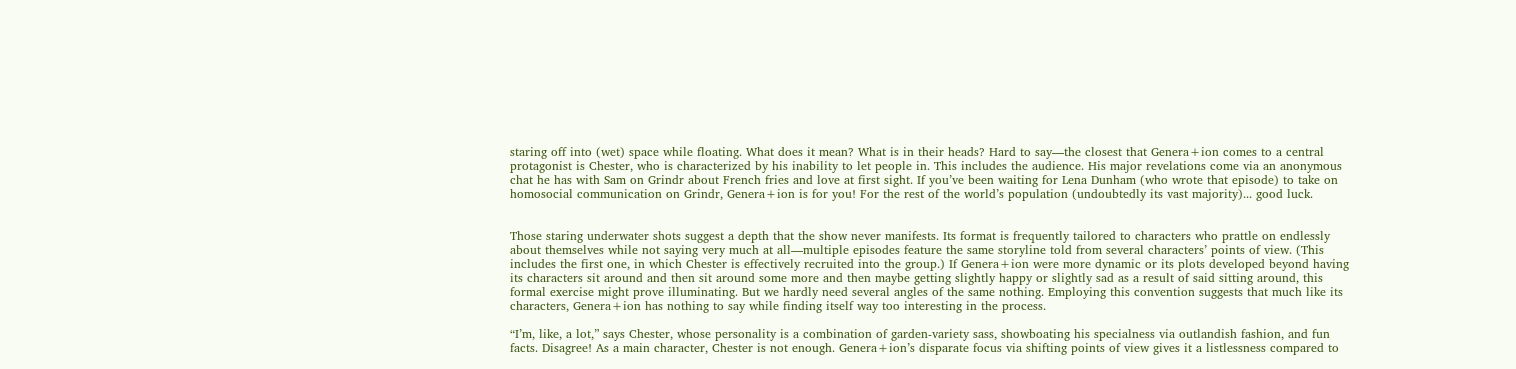staring off into (wet) space while floating. What does it mean? What is in their heads? Hard to say—the closest that Genera+ion comes to a central protagonist is Chester, who is characterized by his inability to let people in. This includes the audience. His major revelations come via an anonymous chat he has with Sam on Grindr about French fries and love at first sight. If you’ve been waiting for Lena Dunham (who wrote that episode) to take on homosocial communication on Grindr, Genera+ion is for you! For the rest of the world’s population (undoubtedly its vast majority)... good luck.


Those staring underwater shots suggest a depth that the show never manifests. Its format is frequently tailored to characters who prattle on endlessly about themselves while not saying very much at all—multiple episodes feature the same storyline told from several characters’ points of view. (This includes the first one, in which Chester is effectively recruited into the group.) If Genera+ion were more dynamic or its plots developed beyond having its characters sit around and then sit around some more and then maybe getting slightly happy or slightly sad as a result of said sitting around, this formal exercise might prove illuminating. But we hardly need several angles of the same nothing. Employing this convention suggests that much like its characters, Genera+ion has nothing to say while finding itself way too interesting in the process.

“I’m, like, a lot,” says Chester, whose personality is a combination of garden-variety sass, showboating his specialness via outlandish fashion, and fun facts. Disagree! As a main character, Chester is not enough. Genera+ion’s disparate focus via shifting points of view gives it a listlessness compared to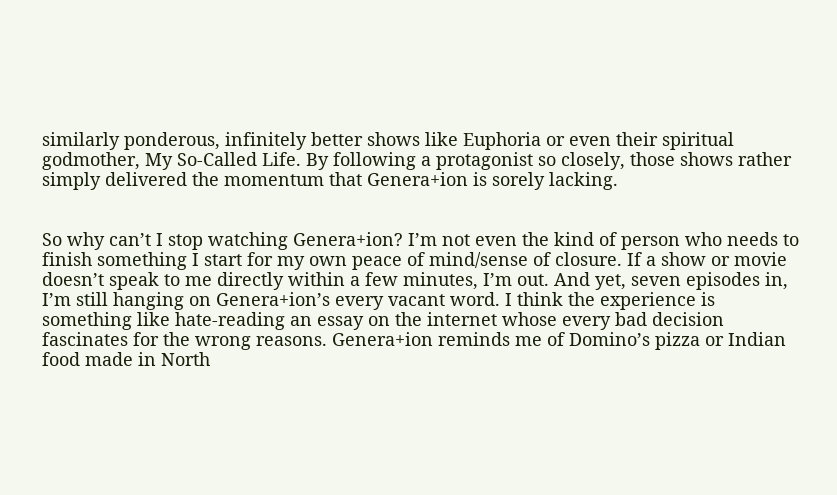similarly ponderous, infinitely better shows like Euphoria or even their spiritual godmother, My So-Called Life. By following a protagonist so closely, those shows rather simply delivered the momentum that Genera+ion is sorely lacking.


So why can’t I stop watching Genera+ion? I’m not even the kind of person who needs to finish something I start for my own peace of mind/sense of closure. If a show or movie doesn’t speak to me directly within a few minutes, I’m out. And yet, seven episodes in, I’m still hanging on Genera+ion’s every vacant word. I think the experience is something like hate-reading an essay on the internet whose every bad decision fascinates for the wrong reasons. Genera+ion reminds me of Domino’s pizza or Indian food made in North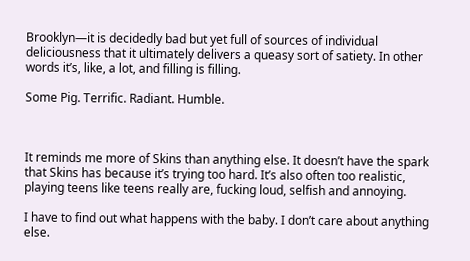Brooklyn—it is decidedly bad but yet full of sources of individual deliciousness that it ultimately delivers a queasy sort of satiety. In other words it’s, like, a lot, and filling is filling.

Some Pig. Terrific. Radiant. Humble.



It reminds me more of Skins than anything else. It doesn’t have the spark that Skins has because it’s trying too hard. It’s also often too realistic, playing teens like teens really are, fucking loud, selfish and annoying.

I have to find out what happens with the baby. I don’t care about anything else.